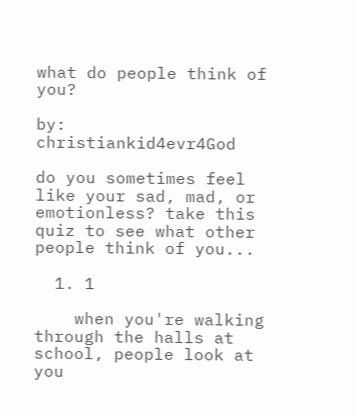what do people think of you?

by: christiankid4evr4God

do you sometimes feel like your sad, mad, or emotionless? take this quiz to see what other people think of you...

  1. 1

    when you're walking through the halls at school, people look at you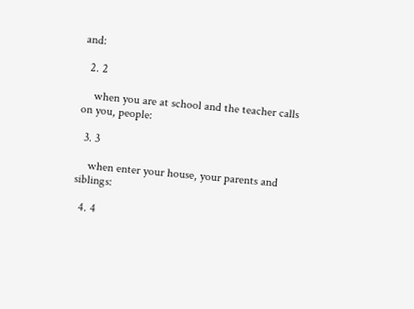and:

  2. 2

    when you are at school and the teacher calls on you, people:

  3. 3

    when enter your house, your parents and siblings:

  4. 4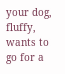your dog, fluffy, wants to go for a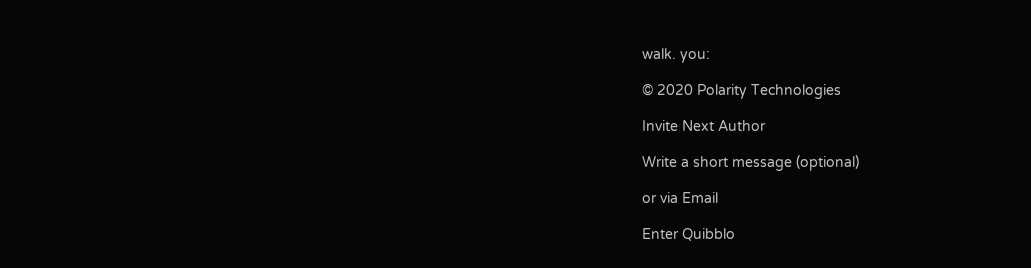walk. you:

© 2020 Polarity Technologies

Invite Next Author

Write a short message (optional)

or via Email

Enter Quibblo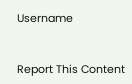Username


Report This Content